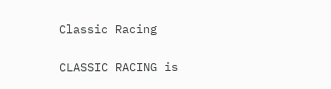Classic Racing

CLASSIC RACING is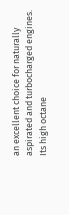an excellent choice for naturally aspirated and turbocharged engines. Its high octane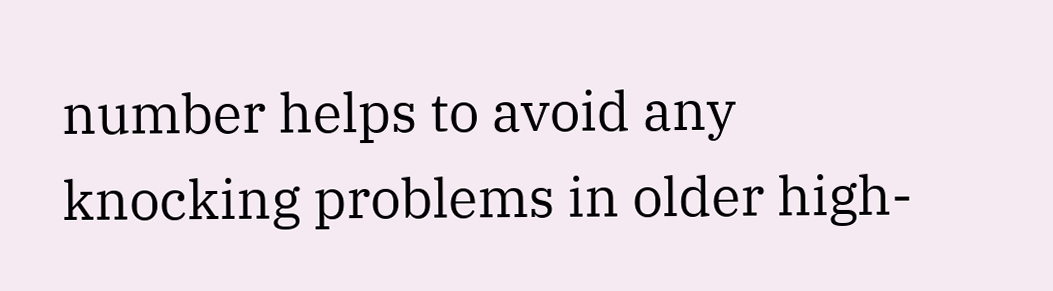number helps to avoid any knocking problems in older high-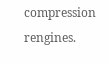compression rengines.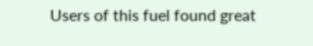Users of this fuel found great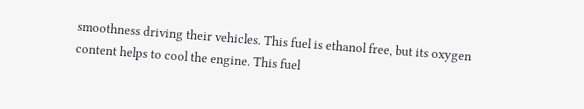smoothness driving their vehicles. This fuel is ethanol free, but its oxygen content helps to cool the engine. This fuel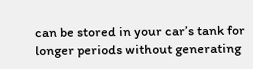can be stored in your car’s tank for longer periods without generating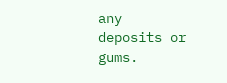any deposits or gums.